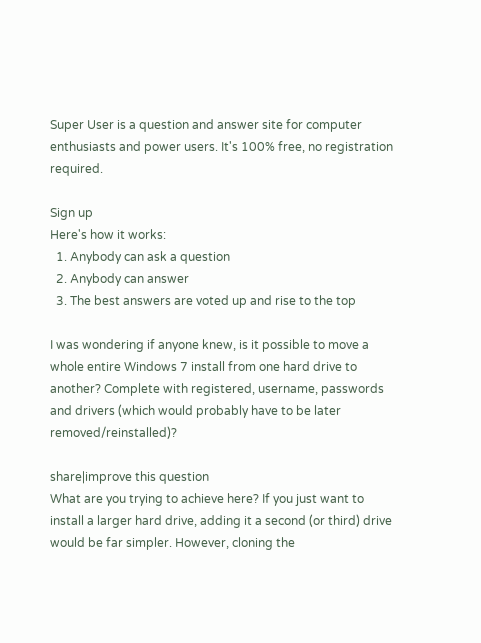Super User is a question and answer site for computer enthusiasts and power users. It's 100% free, no registration required.

Sign up
Here's how it works:
  1. Anybody can ask a question
  2. Anybody can answer
  3. The best answers are voted up and rise to the top

I was wondering if anyone knew, is it possible to move a whole entire Windows 7 install from one hard drive to another? Complete with registered, username, passwords and drivers (which would probably have to be later removed/reinstalled)?

share|improve this question
What are you trying to achieve here? If you just want to install a larger hard drive, adding it a second (or third) drive would be far simpler. However, cloning the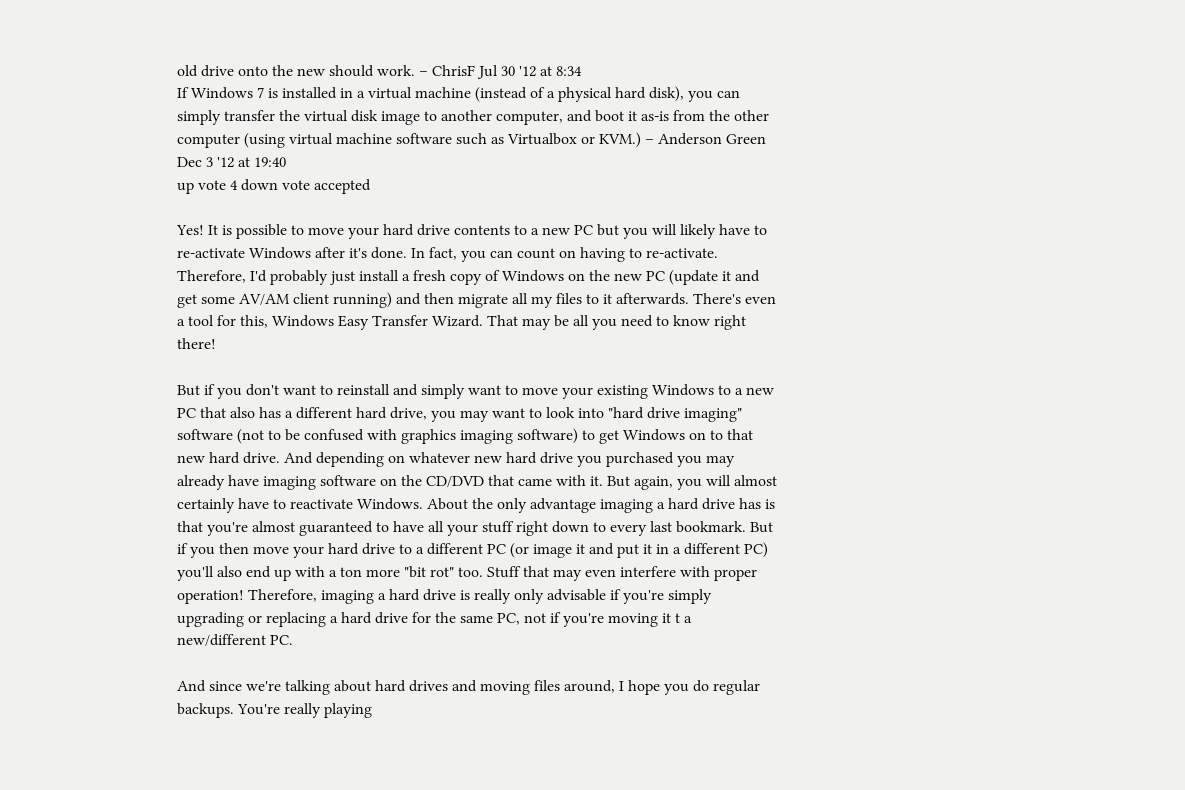old drive onto the new should work. – ChrisF Jul 30 '12 at 8:34
If Windows 7 is installed in a virtual machine (instead of a physical hard disk), you can simply transfer the virtual disk image to another computer, and boot it as-is from the other computer (using virtual machine software such as Virtualbox or KVM.) – Anderson Green Dec 3 '12 at 19:40
up vote 4 down vote accepted

Yes! It is possible to move your hard drive contents to a new PC but you will likely have to re-activate Windows after it's done. In fact, you can count on having to re-activate. Therefore, I'd probably just install a fresh copy of Windows on the new PC (update it and get some AV/AM client running) and then migrate all my files to it afterwards. There's even a tool for this, Windows Easy Transfer Wizard. That may be all you need to know right there!

But if you don't want to reinstall and simply want to move your existing Windows to a new PC that also has a different hard drive, you may want to look into "hard drive imaging" software (not to be confused with graphics imaging software) to get Windows on to that new hard drive. And depending on whatever new hard drive you purchased you may already have imaging software on the CD/DVD that came with it. But again, you will almost certainly have to reactivate Windows. About the only advantage imaging a hard drive has is that you're almost guaranteed to have all your stuff right down to every last bookmark. But if you then move your hard drive to a different PC (or image it and put it in a different PC) you'll also end up with a ton more "bit rot" too. Stuff that may even interfere with proper operation! Therefore, imaging a hard drive is really only advisable if you're simply upgrading or replacing a hard drive for the same PC, not if you're moving it t a new/different PC.

And since we're talking about hard drives and moving files around, I hope you do regular backups. You're really playing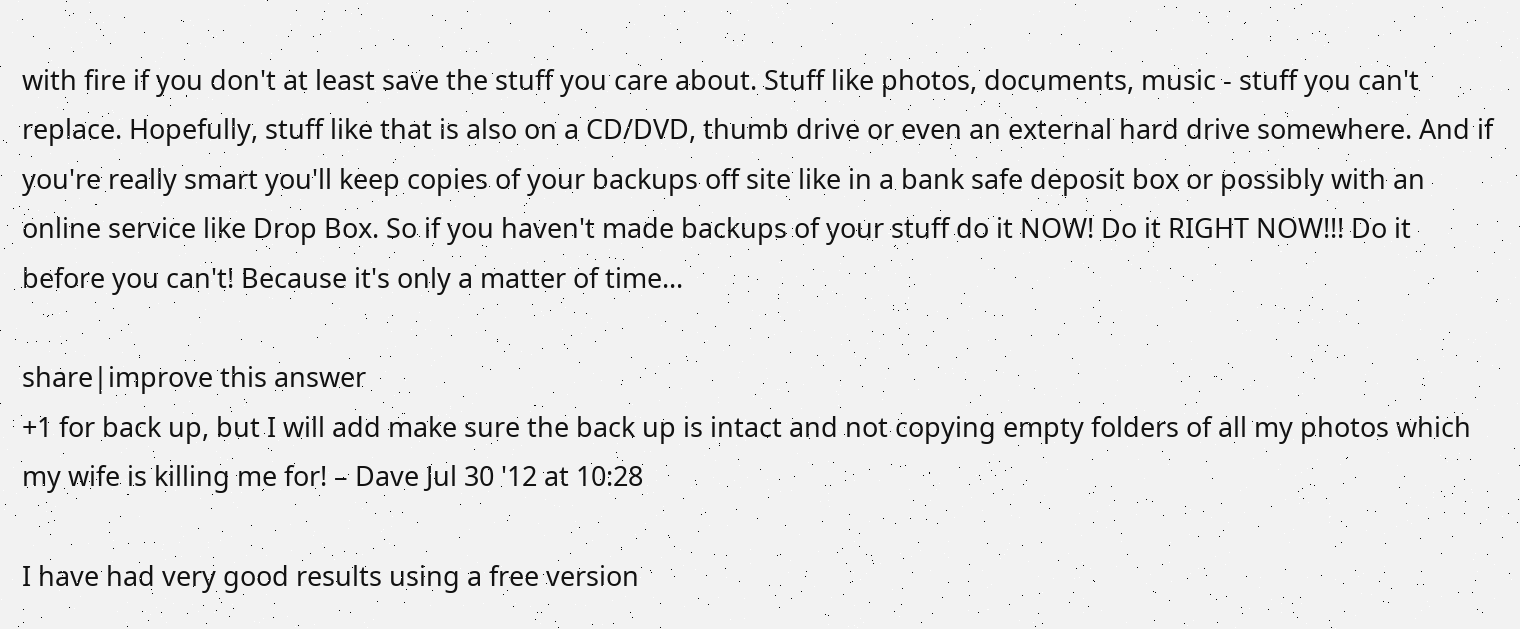with fire if you don't at least save the stuff you care about. Stuff like photos, documents, music - stuff you can't replace. Hopefully, stuff like that is also on a CD/DVD, thumb drive or even an external hard drive somewhere. And if you're really smart you'll keep copies of your backups off site like in a bank safe deposit box or possibly with an online service like Drop Box. So if you haven't made backups of your stuff do it NOW! Do it RIGHT NOW!!! Do it before you can't! Because it's only a matter of time...

share|improve this answer
+1 for back up, but I will add make sure the back up is intact and not copying empty folders of all my photos which my wife is killing me for! – Dave Jul 30 '12 at 10:28

I have had very good results using a free version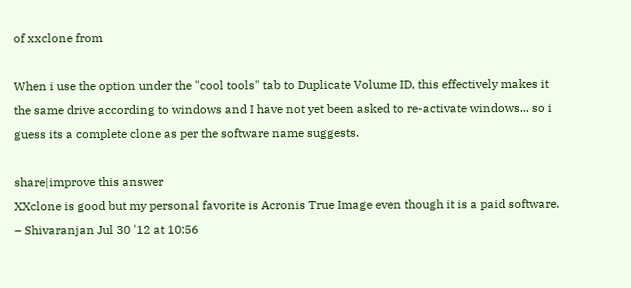of xxclone from

When i use the option under the "cool tools" tab to Duplicate Volume ID, this effectively makes it the same drive according to windows and I have not yet been asked to re-activate windows... so i guess its a complete clone as per the software name suggests.

share|improve this answer
XXclone is good but my personal favorite is Acronis True Image even though it is a paid software. – Shivaranjan Jul 30 '12 at 10:56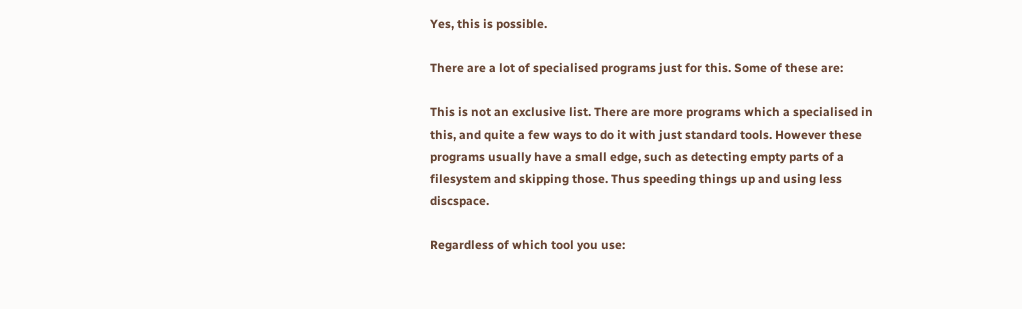Yes, this is possible.

There are a lot of specialised programs just for this. Some of these are:

This is not an exclusive list. There are more programs which a specialised in this, and quite a few ways to do it with just standard tools. However these programs usually have a small edge, such as detecting empty parts of a filesystem and skipping those. Thus speeding things up and using less discspace.

Regardless of which tool you use: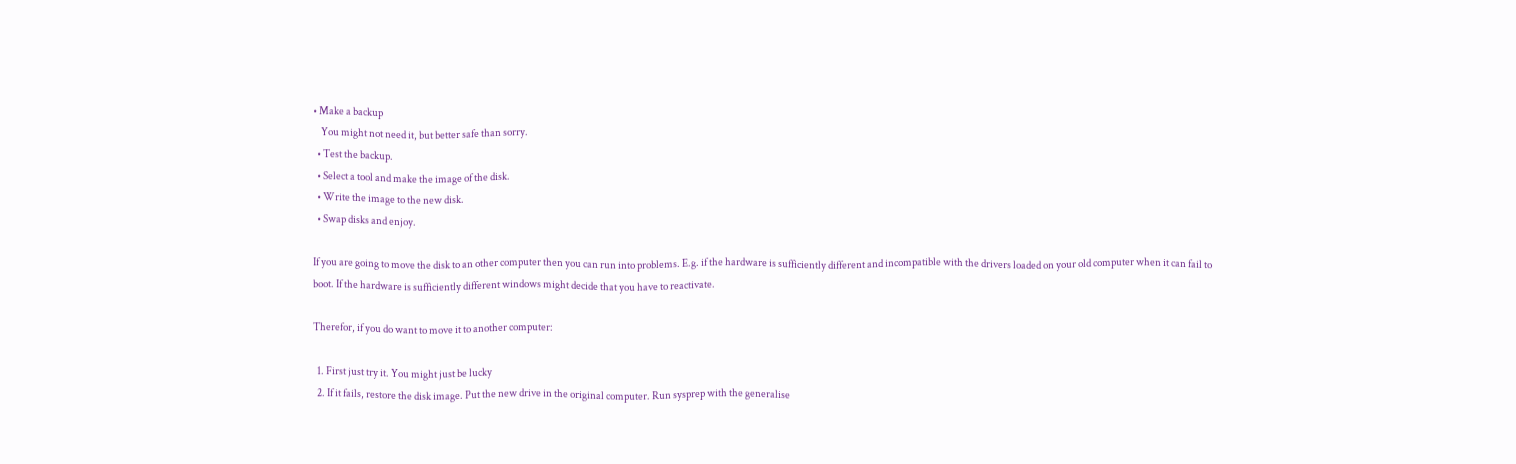• Make a backup
    You might not need it, but better safe than sorry.
  • Test the backup.
  • Select a tool and make the image of the disk.
  • Write the image to the new disk.
  • Swap disks and enjoy.

If you are going to move the disk to an other computer then you can run into problems. E.g. if the hardware is sufficiently different and incompatible with the drivers loaded on your old computer when it can fail to boot. If the hardware is sufficiently different windows might decide that you have to reactivate.

Therefor, if you do want to move it to another computer:

  1. First just try it. You might just be lucky
  2. If it fails, restore the disk image. Put the new drive in the original computer. Run sysprep with the generalise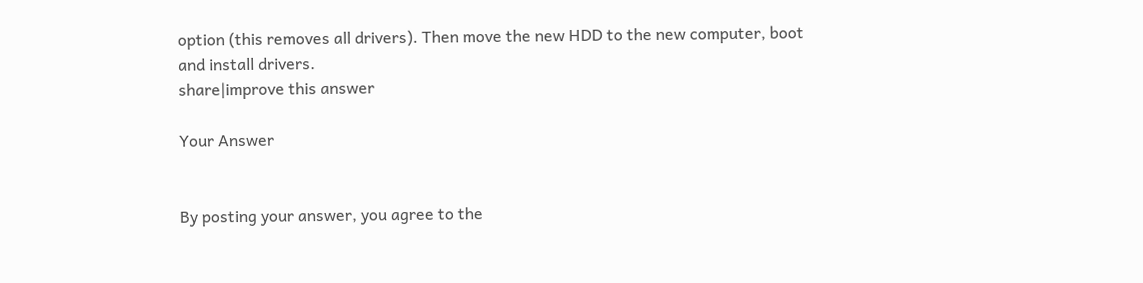option (this removes all drivers). Then move the new HDD to the new computer, boot and install drivers.
share|improve this answer

Your Answer


By posting your answer, you agree to the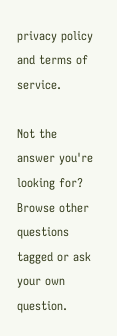privacy policy and terms of service.

Not the answer you're looking for? Browse other questions tagged or ask your own question.